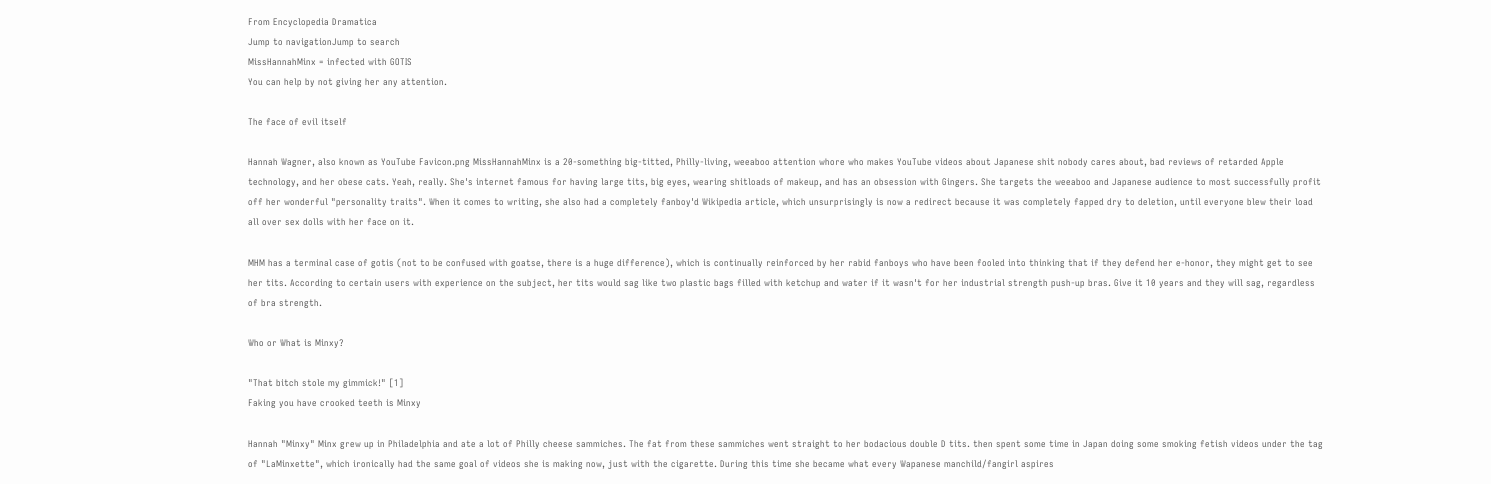From Encyclopedia Dramatica
Jump to navigationJump to search
MissHannahMinx = infected with GOTIS
You can help by not giving her any attention.

The face of evil itself

Hannah Wagner, also known as YouTube Favicon.png MissHannahMinx is a 20-something big-titted, Philly-living, weeaboo attention whore who makes YouTube videos about Japanese shit nobody cares about, bad reviews of retarded Apple technology, and her obese cats. Yeah, really. She's internet famous for having large tits, big eyes, wearing shitloads of makeup, and has an obsession with Gingers. She targets the weeaboo and Japanese audience to most successfully profit off her wonderful "personality traits". When it comes to writing, she also had a completely fanboy'd Wikipedia article, which unsurprisingly is now a redirect because it was completely fapped dry to deletion, until everyone blew their load all over sex dolls with her face on it.

MHM has a terminal case of gotis (not to be confused with goatse, there is a huge difference), which is continually reinforced by her rabid fanboys who have been fooled into thinking that if they defend her e-honor, they might get to see her tits. According to certain users with experience on the subject, her tits would sag like two plastic bags filled with ketchup and water if it wasn't for her industrial strength push-up bras. Give it 10 years and they will sag, regardless of bra strength.

Who or What is Minxy?

"That bitch stole my gimmick!" [1]
Faking you have crooked teeth is Minxy

Hannah "Minxy" Minx grew up in Philadelphia and ate a lot of Philly cheese sammiches. The fat from these sammiches went straight to her bodacious double D tits. then spent some time in Japan doing some smoking fetish videos under the tag of "LaMinxette", which ironically had the same goal of videos she is making now, just with the cigarette. During this time she became what every Wapanese manchild/fangirl aspires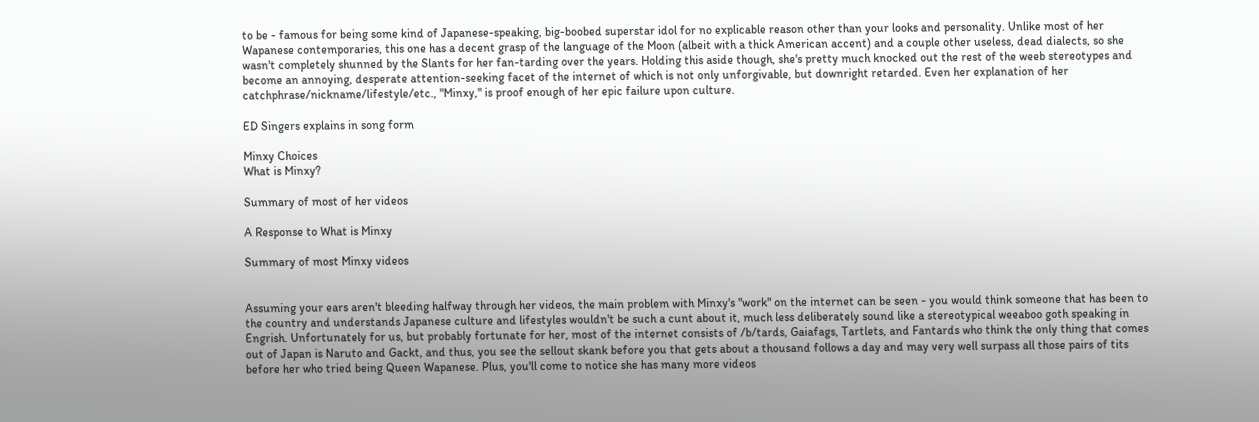to be - famous for being some kind of Japanese-speaking, big-boobed superstar idol for no explicable reason other than your looks and personality. Unlike most of her Wapanese contemporaries, this one has a decent grasp of the language of the Moon (albeit with a thick American accent) and a couple other useless, dead dialects, so she wasn't completely shunned by the Slants for her fan-tarding over the years. Holding this aside though, she's pretty much knocked out the rest of the weeb stereotypes and become an annoying, desperate attention-seeking facet of the internet of which is not only unforgivable, but downright retarded. Even her explanation of her catchphrase/nickname/lifestyle/etc., "Minxy," is proof enough of her epic failure upon culture.

ED Singers explains in song form

Minxy Choices
What is Minxy?

Summary of most of her videos

A Response to What is Minxy

Summary of most Minxy videos


Assuming your ears aren't bleeding halfway through her videos, the main problem with Minxy's "work" on the internet can be seen - you would think someone that has been to the country and understands Japanese culture and lifestyles wouldn't be such a cunt about it, much less deliberately sound like a stereotypical weeaboo goth speaking in Engrish. Unfortunately for us, but probably fortunate for her, most of the internet consists of /b/tards, Gaiafags, Tartlets, and Fantards who think the only thing that comes out of Japan is Naruto and Gackt, and thus, you see the sellout skank before you that gets about a thousand follows a day and may very well surpass all those pairs of tits before her who tried being Queen Wapanese. Plus, you'll come to notice she has many more videos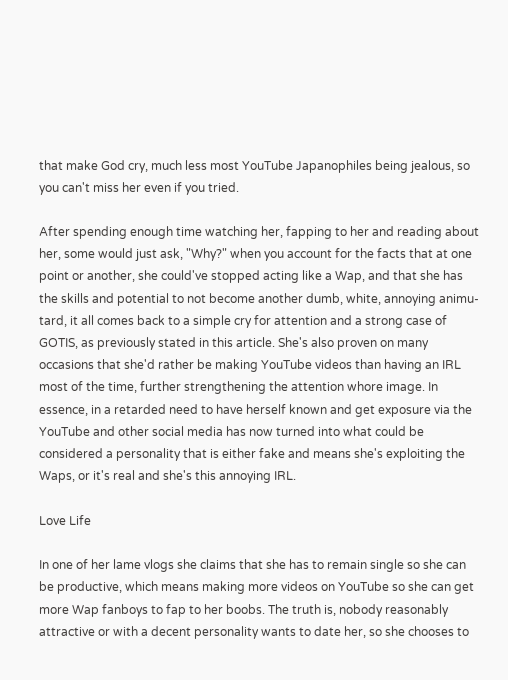that make God cry, much less most YouTube Japanophiles being jealous, so you can't miss her even if you tried.

After spending enough time watching her, fapping to her and reading about her, some would just ask, "Why?" when you account for the facts that at one point or another, she could've stopped acting like a Wap, and that she has the skills and potential to not become another dumb, white, annoying animu-tard, it all comes back to a simple cry for attention and a strong case of GOTIS, as previously stated in this article. She's also proven on many occasions that she'd rather be making YouTube videos than having an IRL most of the time, further strengthening the attention whore image. In essence, in a retarded need to have herself known and get exposure via the YouTube and other social media has now turned into what could be considered a personality that is either fake and means she's exploiting the Waps, or it's real and she's this annoying IRL.

Love Life

In one of her lame vlogs she claims that she has to remain single so she can be productive, which means making more videos on YouTube so she can get more Wap fanboys to fap to her boobs. The truth is, nobody reasonably attractive or with a decent personality wants to date her, so she chooses to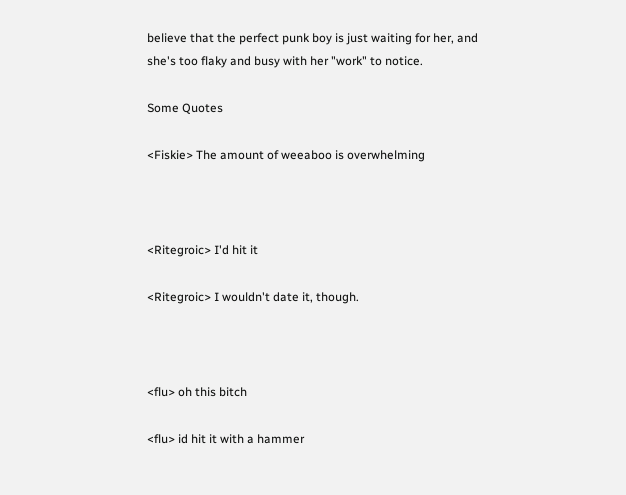believe that the perfect punk boy is just waiting for her, and she's too flaky and busy with her "work" to notice.

Some Quotes

<Fiskie> The amount of weeaboo is overwhelming



<Ritegroic> I'd hit it

<Ritegroic> I wouldn't date it, though.



<flu> oh this bitch

<flu> id hit it with a hammer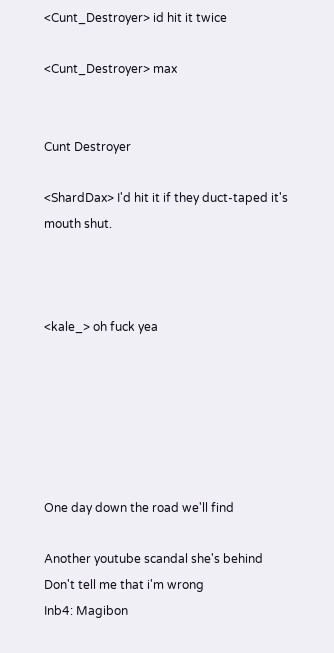<Cunt_Destroyer> id hit it twice

<Cunt_Destroyer> max


Cunt Destroyer

<ShardDax> I'd hit it if they duct-taped it's mouth shut.



<kale_> oh fuck yea






One day down the road we'll find

Another youtube scandal she's behind
Don't tell me that i'm wrong
Inb4: Magibon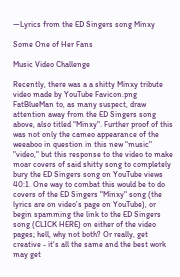—Lyrics from the ED Singers song Minxy

Some One of Her Fans

Music Video Challenge

Recently, there was a a shitty Minxy tribute video made by YouTube Favicon.png FatBlueMan to, as many suspect, draw attention away from the ED Singers song above, also titled "Minxy". Further proof of this was not only the cameo appearance of the weeaboo in question in this new "music" "video," but this response to the video to make moar covers of said shitty song to completely bury the ED Singers song on YouTube views 40:1. One way to combat this would be to do covers of the ED Singers "Minxy" song (the lyrics are on video's page on YouTube), or begin spamming the link to the ED Singers song (CLICK HERE) on either of the video pages; hell, why not both? Or really, get creative - it's all the same and the best work may get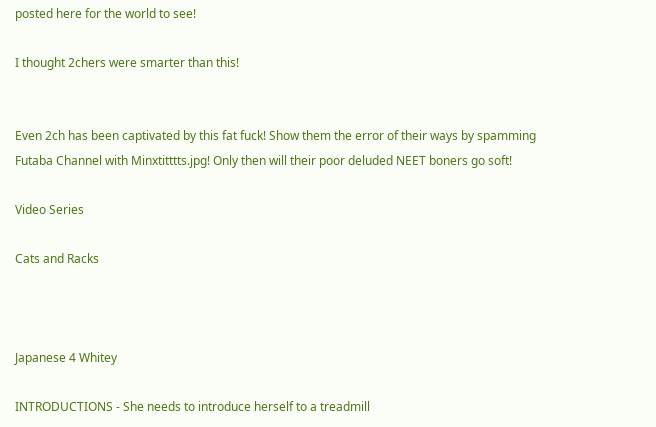posted here for the world to see!

I thought 2chers were smarter than this!


Even 2ch has been captivated by this fat fuck! Show them the error of their ways by spamming Futaba Channel with Minxtitttts.jpg! Only then will their poor deluded NEET boners go soft!

Video Series

Cats and Racks



Japanese 4 Whitey

INTRODUCTIONS - She needs to introduce herself to a treadmill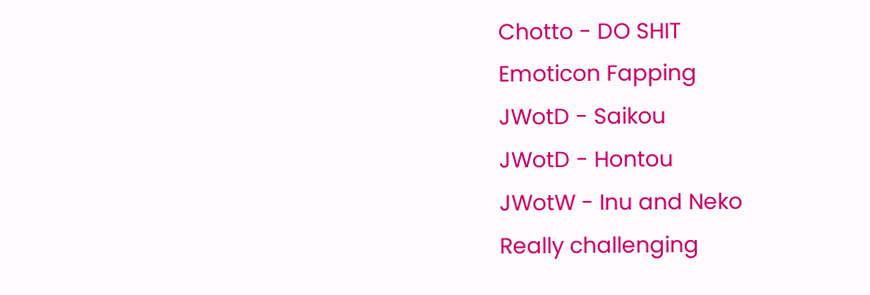Chotto - DO SHIT
Emoticon Fapping
JWotD - Saikou
JWotD - Hontou
JWotW - Inu and Neko
Really challenging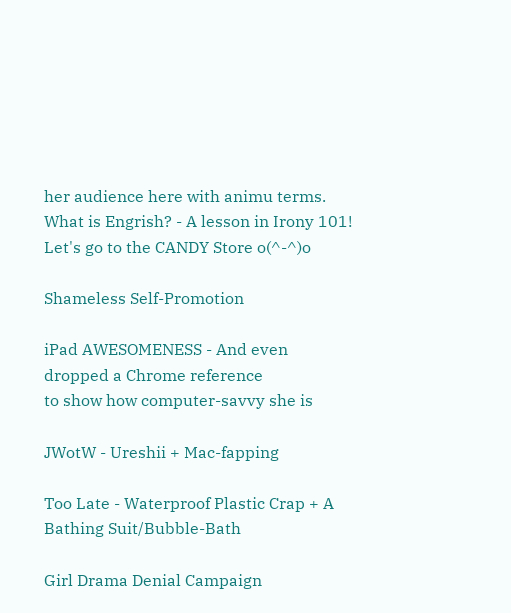her audience here with animu terms.
What is Engrish? - A lesson in Irony 101!
Let's go to the CANDY Store o(^-^)o

Shameless Self-Promotion

iPad AWESOMENESS - And even dropped a Chrome reference
to show how computer-savvy she is

JWotW - Ureshii + Mac-fapping

Too Late - Waterproof Plastic Crap + A Bathing Suit/Bubble-Bath

Girl Drama Denial Campaign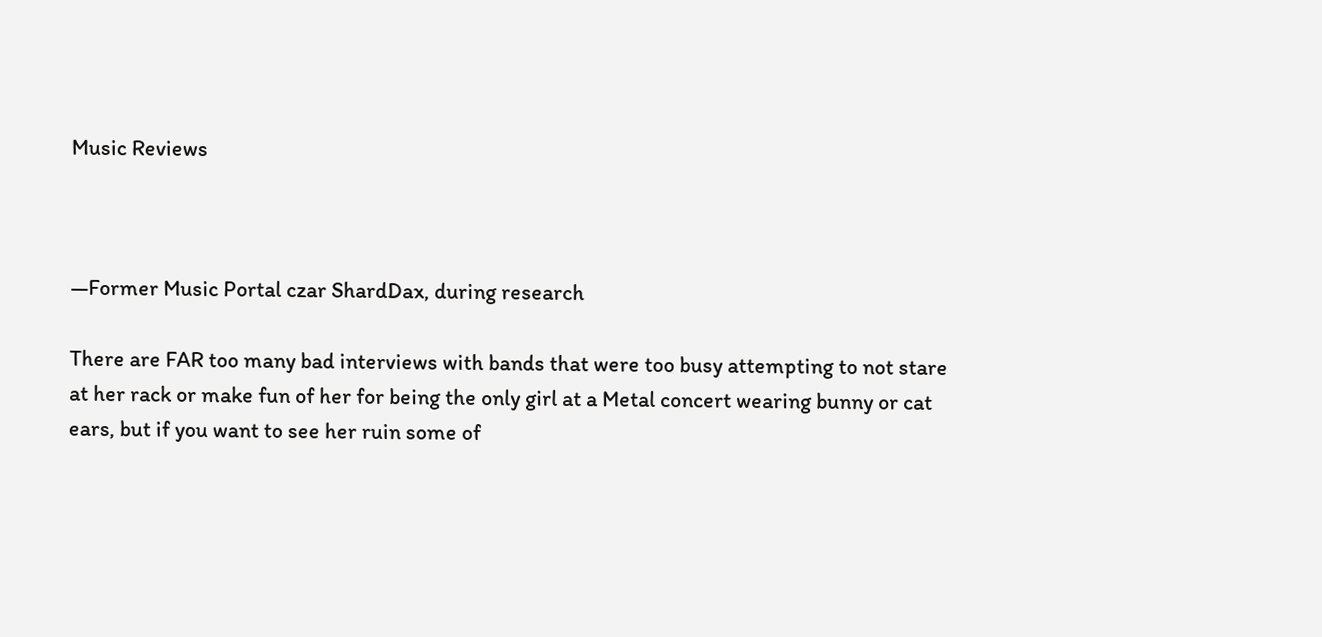Music Reviews



—Former Music Portal czar ShardDax, during research

There are FAR too many bad interviews with bands that were too busy attempting to not stare at her rack or make fun of her for being the only girl at a Metal concert wearing bunny or cat ears, but if you want to see her ruin some of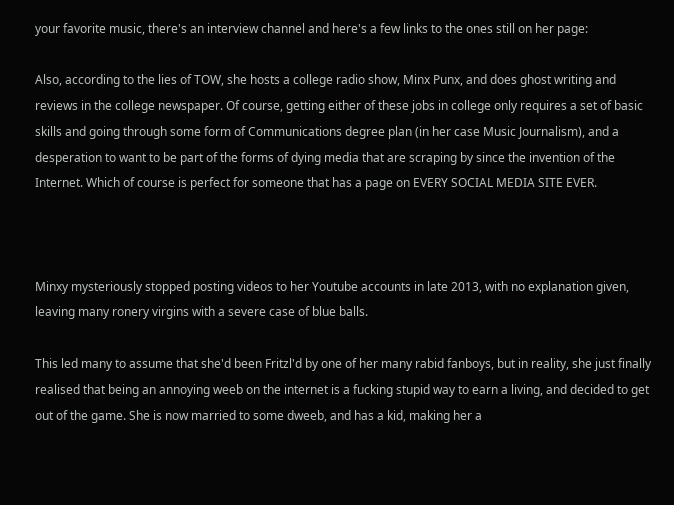your favorite music, there's an interview channel and here's a few links to the ones still on her page:

Also, according to the lies of TOW, she hosts a college radio show, Minx Punx, and does ghost writing and reviews in the college newspaper. Of course, getting either of these jobs in college only requires a set of basic skills and going through some form of Communications degree plan (in her case Music Journalism), and a desperation to want to be part of the forms of dying media that are scraping by since the invention of the Internet. Which of course is perfect for someone that has a page on EVERY SOCIAL MEDIA SITE EVER.



Minxy mysteriously stopped posting videos to her Youtube accounts in late 2013, with no explanation given, leaving many ronery virgins with a severe case of blue balls.

This led many to assume that she'd been Fritzl'd by one of her many rabid fanboys, but in reality, she just finally realised that being an annoying weeb on the internet is a fucking stupid way to earn a living, and decided to get out of the game. She is now married to some dweeb, and has a kid, making her a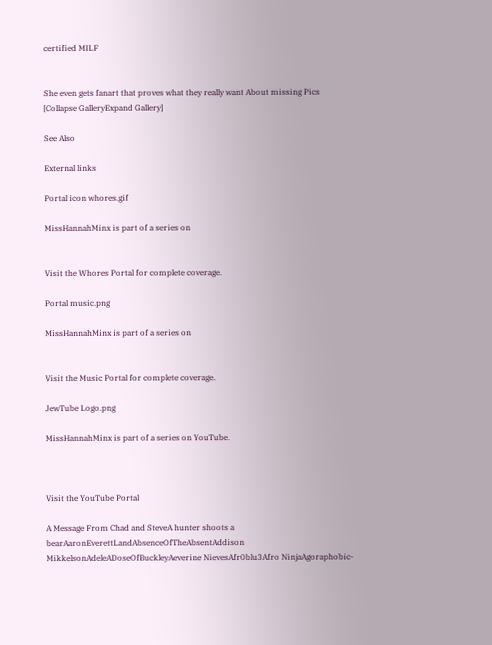certified MILF


She even gets fanart that proves what they really want About missing Pics
[Collapse GalleryExpand Gallery]

See Also

External links

Portal icon whores.gif

MissHannahMinx is part of a series on


Visit the Whores Portal for complete coverage.

Portal music.png

MissHannahMinx is part of a series on


Visit the Music Portal for complete coverage.

JewTube Logo.png

MissHannahMinx is part of a series on YouTube.



Visit the YouTube Portal

A Message From Chad and SteveA hunter shoots a bearAaronEverettLandAbsenceOfTheAbsentAddison MikkelsonAdeleADoseOfBuckleyAeverine NievesAfr0blu3Afro NinjaAgoraphobic-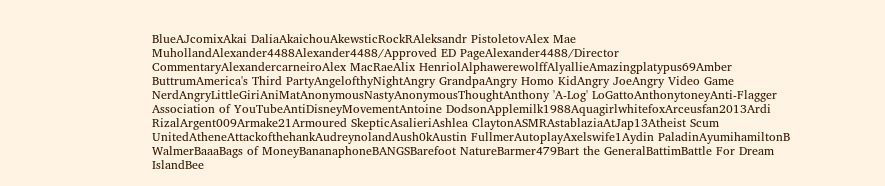BlueAJcomixAkai DaliaAkaichouAkewsticRockRAleksandr PistoletovAlex Mae MuhollandAlexander4488Alexander4488/Approved ED PageAlexander4488/Director CommentaryAlexandercarneiroAlex MacRaeAlix HenriolAlphawerewolffAlyallieAmazingplatypus69Amber ButtrumAmerica's Third PartyAngelofthyNightAngry GrandpaAngry Homo KidAngry JoeAngry Video Game NerdAngryLittleGiriAniMatAnonymousNastyAnonymousThoughtAnthony 'A-Log' LoGattoAnthonytoneyAnti-Flagger Association of YouTubeAntiDisneyMovementAntoine DodsonApplemilk1988AquagirlwhitefoxArceusfan2013Ardi RizalArgent009Armake21Armoured SkepticAsalieriAshlea ClaytonASMRAstablaziaAtJap13Atheist Scum UnitedAtheneAttackofthehankAudreynolandAush0kAustin FullmerAutoplayAxelswife1Aydin PaladinAyumihamiltonB WalmerBaaaBags of MoneyBananaphoneBANGSBarefoot NatureBarmer479Bart the GeneralBattimBattle For Dream IslandBee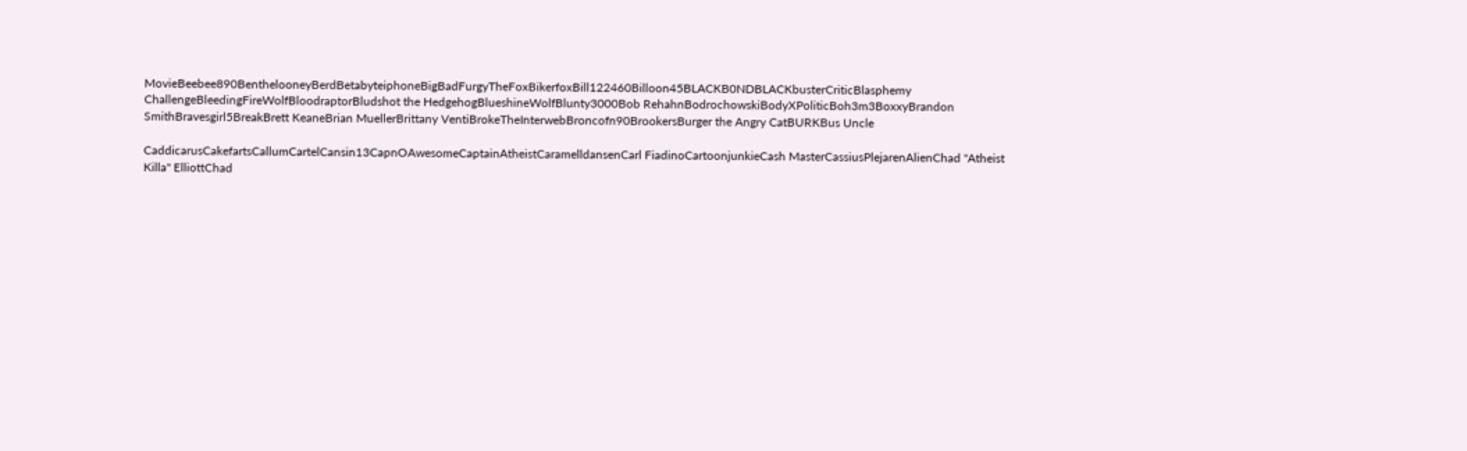MovieBeebee890BenthelooneyBerdBetabyteiphoneBigBadFurgyTheFoxBikerfoxBill122460Billoon45BLACKB0NDBLACKbusterCriticBlasphemy ChallengeBleedingFireWolfBloodraptorBludshot the HedgehogBlueshineWolfBlunty3000Bob RehahnBodrochowskiBodyXPoliticBoh3m3BoxxyBrandon SmithBravesgirl5BreakBrett KeaneBrian MuellerBrittany VentiBrokeTheInterwebBroncofn90BrookersBurger the Angry CatBURKBus Uncle

CaddicarusCakefartsCallumCartelCansin13CapnOAwesomeCaptainAtheistCaramelldansenCarl FiadinoCartoonjunkieCash MasterCassiusPlejarenAlienChad "Atheist Killa" ElliottChad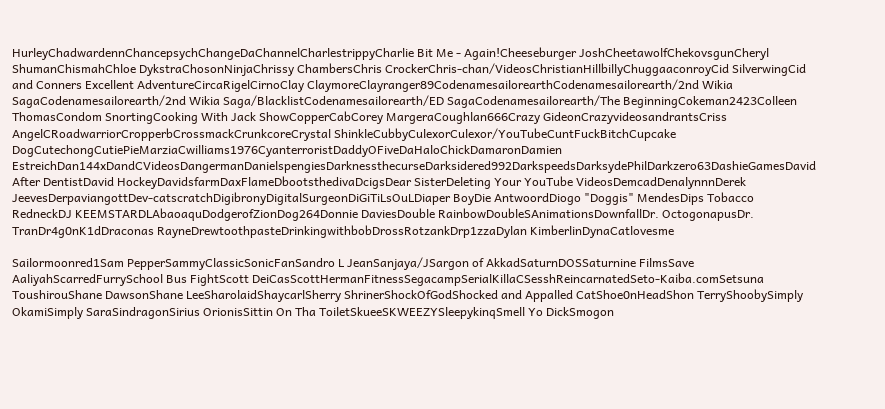HurleyChadwardennChancepsychChangeDaChannelCharlestrippyCharlie Bit Me - Again!Cheeseburger JoshCheetawolfChekovsgunCheryl ShumanChismahChloe DykstraChosonNinjaChrissy ChambersChris CrockerChris-chan/VideosChristianHillbillyChuggaaconroyCid SilverwingCid and Conners Excellent AdventureCircaRigelCirnoClay ClaymoreClayranger89CodenamesailorearthCodenamesailorearth/2nd Wikia SagaCodenamesailorearth/2nd Wikia Saga/BlacklistCodenamesailorearth/ED SagaCodenamesailorearth/The BeginningCokeman2423Colleen ThomasCondom SnortingCooking With Jack ShowCopperCabCorey MargeraCoughlan666Crazy GideonCrazyvideosandrantsCriss AngelCRoadwarriorCropperbCrossmackCrunkcoreCrystal ShinkleCubbyCulexorCulexor/YouTubeCuntFuckBitchCupcake DogCutechongCutiePieMarziaCwilliams1976CyanterroristDaddyOFiveDaHaloChickDamaronDamien EstreichDan144xDandCVideosDangermanDanielspengiesDarknessthecurseDarksidered992DarkspeedsDarksydePhilDarkzero63DashieGamesDavid After DentistDavid HockeyDavidsfarmDaxFlameDbootsthedivaDcigsDear SisterDeleting Your YouTube VideosDemcadDenalynnnDerek JeevesDerpaviangottDev-catscratchDigibronyDigitalSurgeonDiGiTiLsOuLDiaper BoyDie AntwoordDiogo "Doggis" MendesDips Tobacco RedneckDJ KEEMSTARDLAbaoaquDodgerofZionDog264Donnie DaviesDouble RainbowDoubleSAnimationsDownfallDr. OctogonapusDr. TranDr4g0nK1dDraconas RayneDrewtoothpasteDrinkingwithbobDrossRotzankDrp1zzaDylan KimberlinDynaCatlovesme

Sailormoonred1Sam PepperSammyClassicSonicFanSandro L JeanSanjaya/JSargon of AkkadSaturnDOSSaturnine FilmsSave AaliyahScarredFurrySchool Bus FightScott DeiCasScottHermanFitnessSegacampSerialKillaCSesshReincarnatedSeto-Kaiba.comSetsuna ToushirouShane DawsonShane LeeSharolaidShaycarlSherry ShrinerShockOfGodShocked and Appalled CatShoe0nHeadShon TerryShoobySimply OkamiSimply SaraSindragonSirius OrionisSittin On Tha ToiletSkueeSKWEEZYSleepykinqSmell Yo DickSmogon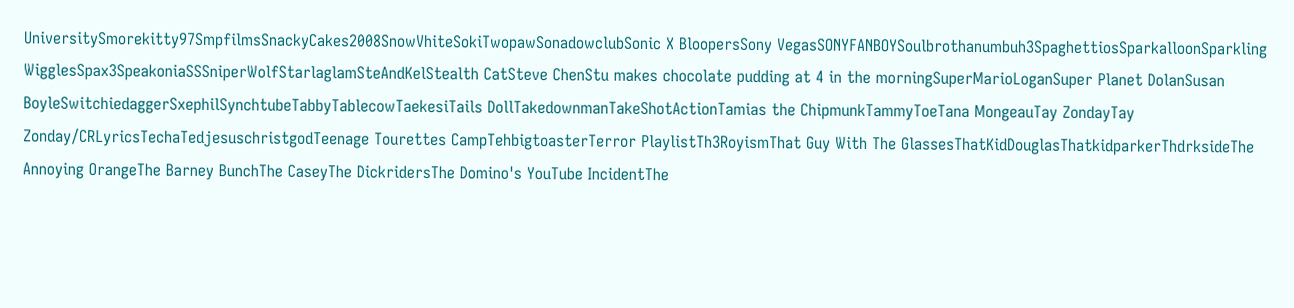UniversitySmorekitty97SmpfilmsSnackyCakes2008SnowVhiteSokiTwopawSonadowclubSonic X BloopersSony VegasSONYFANBOYSoulbrothanumbuh3SpaghettiosSparkalloonSparkling WigglesSpax3SpeakoniaSSSniperWolfStarlaglamSteAndKelStealth CatSteve ChenStu makes chocolate pudding at 4 in the morningSuperMarioLoganSuper Planet DolanSusan BoyleSwitchiedaggerSxephilSynchtubeTabbyTablecowTaekesiTails DollTakedownmanTakeShotActionTamias the ChipmunkTammyToeTana MongeauTay ZondayTay Zonday/CRLyricsTechaTedjesuschristgodTeenage Tourettes CampTehbigtoasterTerror PlaylistTh3RoyismThat Guy With The GlassesThatKidDouglasThatkidparkerThdrksideThe Annoying OrangeThe Barney BunchThe CaseyThe DickridersThe Domino's YouTube IncidentThe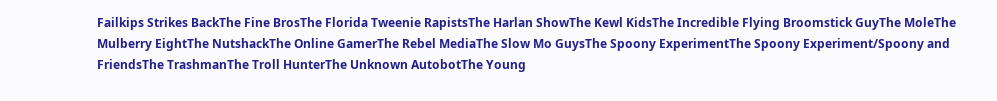Failkips Strikes BackThe Fine BrosThe Florida Tweenie RapistsThe Harlan ShowThe Kewl KidsThe Incredible Flying Broomstick GuyThe MoleThe Mulberry EightThe NutshackThe Online GamerThe Rebel MediaThe Slow Mo GuysThe Spoony ExperimentThe Spoony Experiment/Spoony and FriendsThe TrashmanThe Troll HunterThe Unknown AutobotThe Young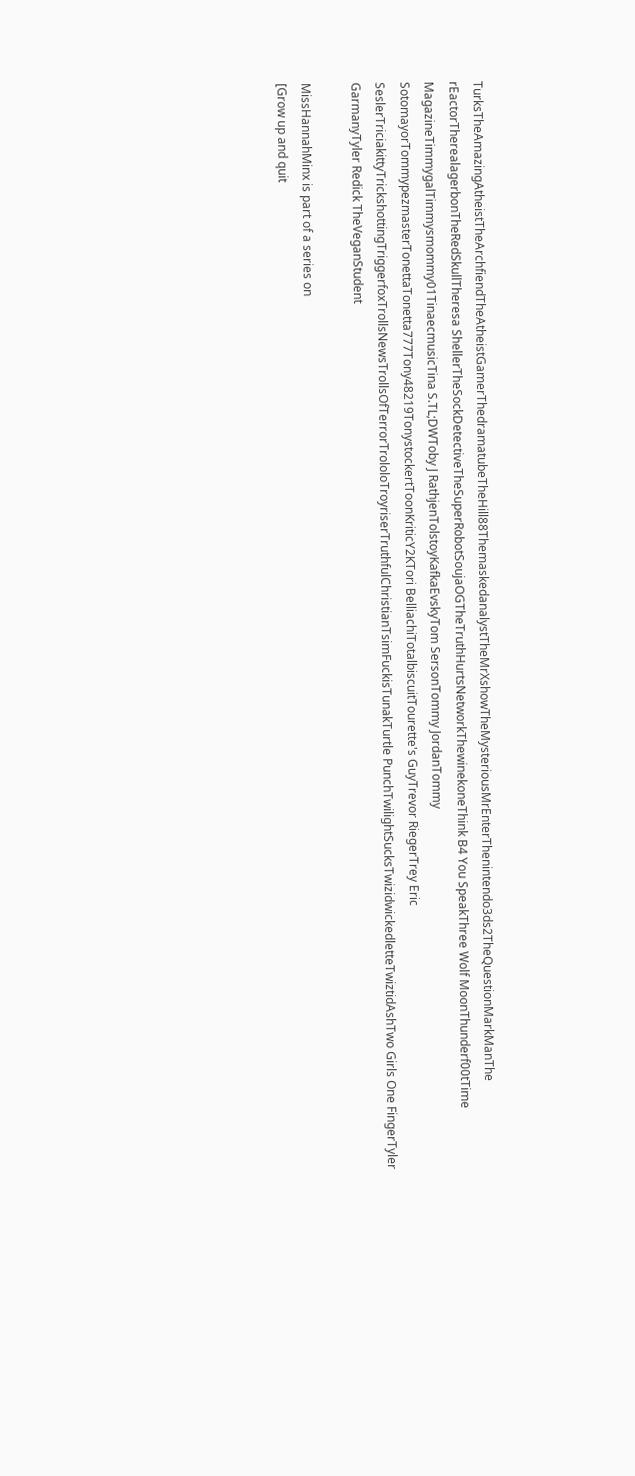TurksTheAmazingAtheistTheArchfiendTheAtheistGamerThedramatubeTheHill88ThemaskedanalystTheMrXshowTheMysteriousMrEnterThenintendo3ds2TheQuestionMarkManThe rEactorTherealagerbonTheRedSkullTheresa ShellerTheSockDetectiveTheSuperRobotSoujaOGTheTruthHurtsNetworkThewinekoneThink B4 You SpeakThree Wolf MoonThunderf00tTime MagazineTimmygalTimmysmommy01TinaecmusicTina S.TL;DWToby J RathjenTolstoyKafkaEvskyTom SersonTommy JordanTommy SotomayorTommypezmasterTonettaTonetta777Tony48219TonystockertToonKriticY2KTori BelliachiTotalbiscuitTourette's GuyTrevor RiegerTrey Eric SeslerTriciakittyTrickshottingTriggerfoxTrollsNewsTrollsOfTerrorTrololoTroyriserTruthfulChristianTsimFuckisTunakTurtle PunchTwilightSucksTwizidwickedletteTwiztidAshTwo Girls One FingerTyler GarmanyTyler Redick TheVeganStudent

MissHannahMinx is part of a series on
[Grow up and quit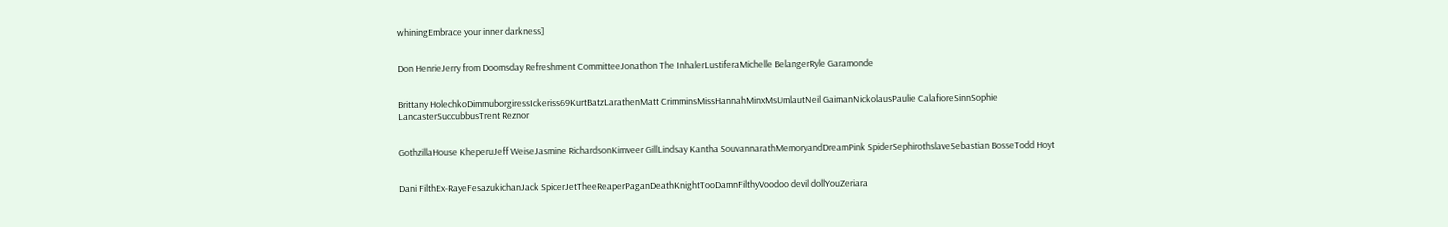whiningEmbrace your inner darkness]


Don HenrieJerry from Doomsday Refreshment CommitteeJonathon The InhalerLustiferaMichelle BelangerRyle Garamonde


Brittany HolechkoDimmuborgiressIckeriss69KurtBatzLarathenMatt CrimminsMissHannahMinxMsUmlautNeil GaimanNickolausPaulie CalafioreSinnSophie LancasterSuccubbusTrent Reznor


GothzillaHouse KheperuJeff WeiseJasmine RichardsonKimveer GillLindsay Kantha SouvannarathMemoryandDreamPink SpiderSephirothslaveSebastian BosseTodd Hoyt


Dani FilthEx-RayeFesazukichanJack SpicerJetTheeReaperPaganDeathKnightTooDamnFilthyVoodoo devil dollYouZeriara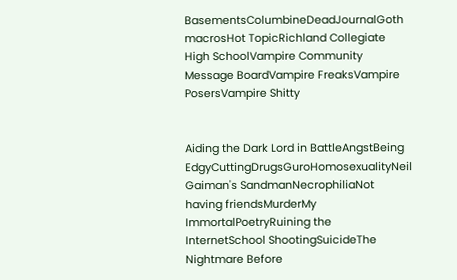BasementsColumbineDeadJournalGoth macrosHot TopicRichland Collegiate High SchoolVampire Community Message BoardVampire FreaksVampire PosersVampire Shitty


Aiding the Dark Lord in BattleAngstBeing EdgyCuttingDrugsGuroHomosexualityNeil Gaiman's SandmanNecrophiliaNot having friendsMurderMy ImmortalPoetryRuining the InternetSchool ShootingSuicideThe Nightmare Before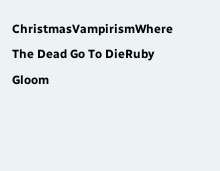ChristmasVampirismWhere The Dead Go To DieRuby Gloom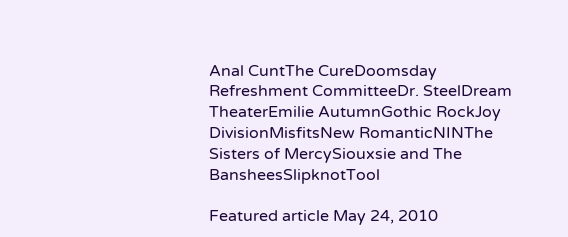Anal CuntThe CureDoomsday Refreshment CommitteeDr. SteelDream TheaterEmilie AutumnGothic RockJoy DivisionMisfitsNew RomanticNINThe Sisters of MercySiouxsie and The BansheesSlipknotTool

Featured article May 24, 2010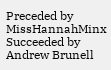Preceded by
MissHannahMinx Succeeded by
Andrew Brunell